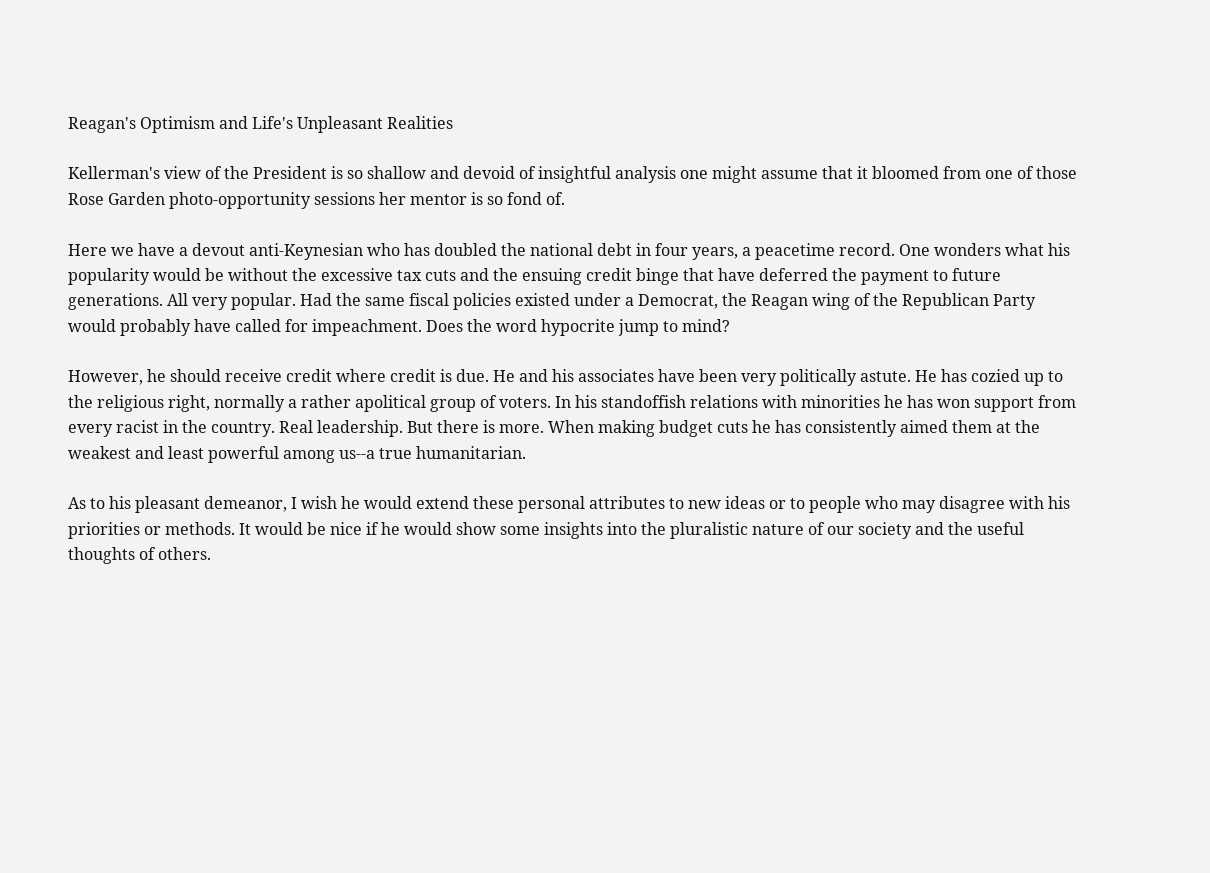Reagan's Optimism and Life's Unpleasant Realities

Kellerman's view of the President is so shallow and devoid of insightful analysis one might assume that it bloomed from one of those Rose Garden photo-opportunity sessions her mentor is so fond of.

Here we have a devout anti-Keynesian who has doubled the national debt in four years, a peacetime record. One wonders what his popularity would be without the excessive tax cuts and the ensuing credit binge that have deferred the payment to future generations. All very popular. Had the same fiscal policies existed under a Democrat, the Reagan wing of the Republican Party would probably have called for impeachment. Does the word hypocrite jump to mind?

However, he should receive credit where credit is due. He and his associates have been very politically astute. He has cozied up to the religious right, normally a rather apolitical group of voters. In his standoffish relations with minorities he has won support from every racist in the country. Real leadership. But there is more. When making budget cuts he has consistently aimed them at the weakest and least powerful among us--a true humanitarian.

As to his pleasant demeanor, I wish he would extend these personal attributes to new ideas or to people who may disagree with his priorities or methods. It would be nice if he would show some insights into the pluralistic nature of our society and the useful thoughts of others.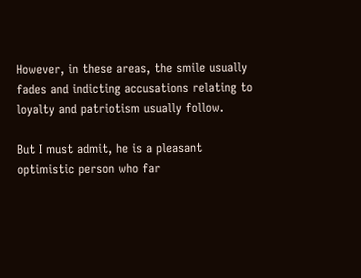However, in these areas, the smile usually fades and indicting accusations relating to loyalty and patriotism usually follow.

But I must admit, he is a pleasant optimistic person who far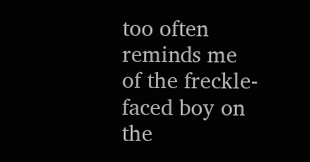too often reminds me of the freckle-faced boy on the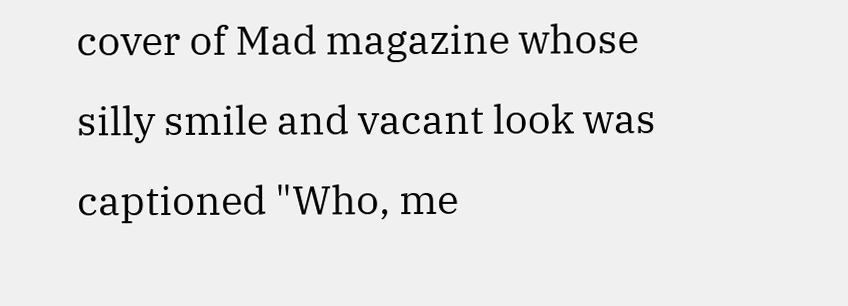cover of Mad magazine whose silly smile and vacant look was captioned "Who, me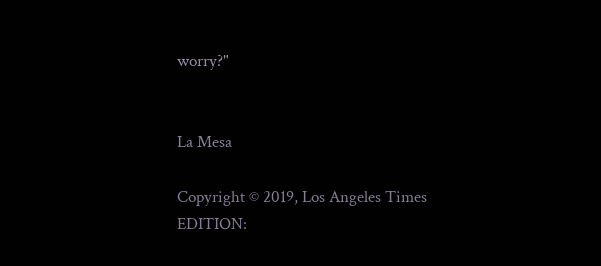worry?"


La Mesa

Copyright © 2019, Los Angeles Times
EDITION: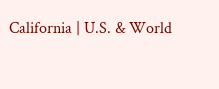California | U.S. & World